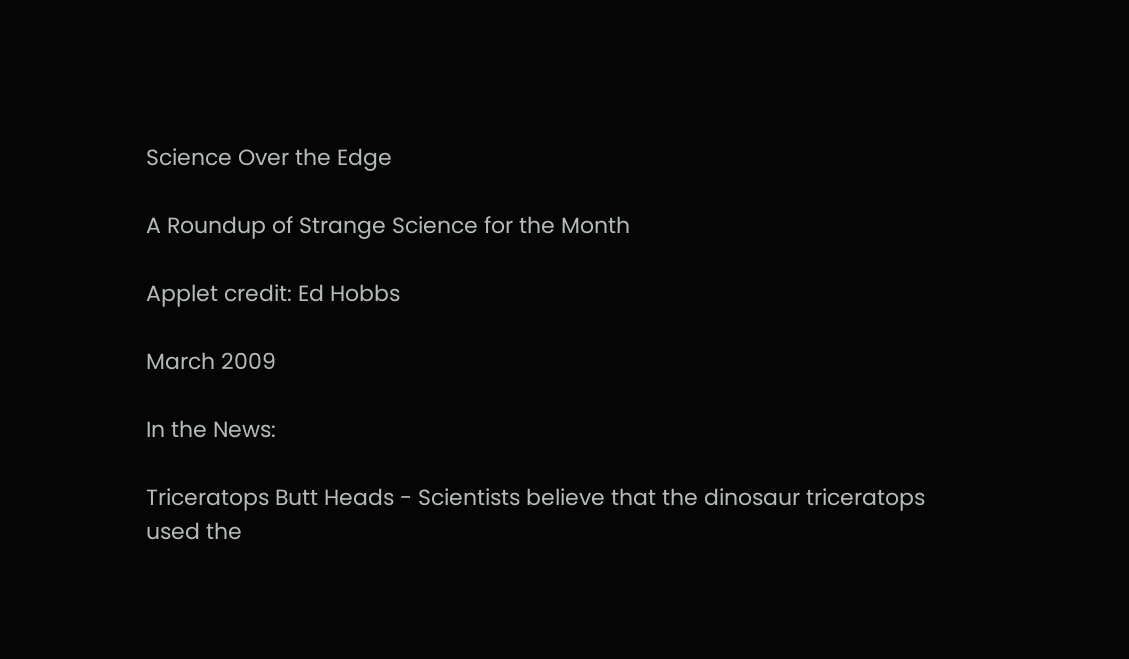Science Over the Edge

A Roundup of Strange Science for the Month

Applet credit: Ed Hobbs

March 2009

In the News:

Triceratops Butt Heads - Scientists believe that the dinosaur triceratops used the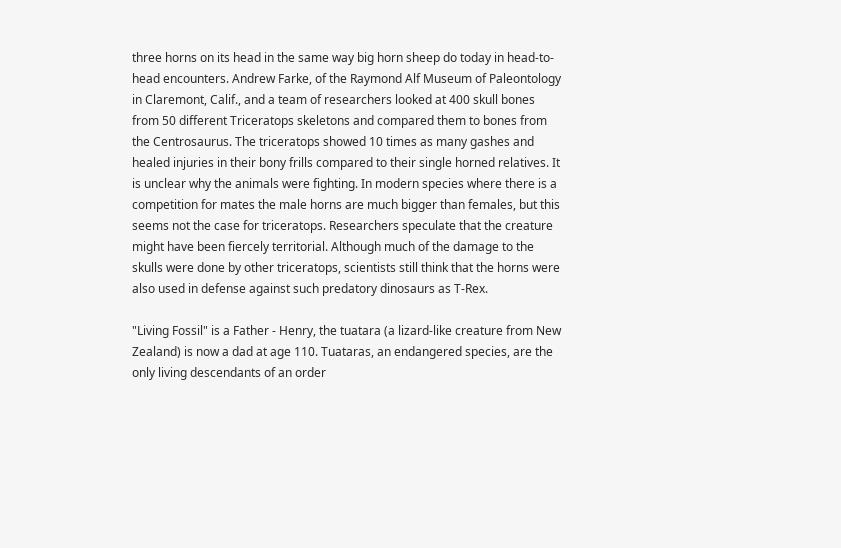three horns on its head in the same way big horn sheep do today in head-to-head encounters. Andrew Farke, of the Raymond Alf Museum of Paleontology in Claremont, Calif., and a team of researchers looked at 400 skull bones from 50 different Triceratops skeletons and compared them to bones from the Centrosaurus. The triceratops showed 10 times as many gashes and healed injuries in their bony frills compared to their single horned relatives. It is unclear why the animals were fighting. In modern species where there is a competition for mates the male horns are much bigger than females, but this seems not the case for triceratops. Researchers speculate that the creature might have been fiercely territorial. Although much of the damage to the skulls were done by other triceratops, scientists still think that the horns were also used in defense against such predatory dinosaurs as T-Rex.

"Living Fossil" is a Father - Henry, the tuatara (a lizard-like creature from New Zealand) is now a dad at age 110. Tuataras, an endangered species, are the only living descendants of an order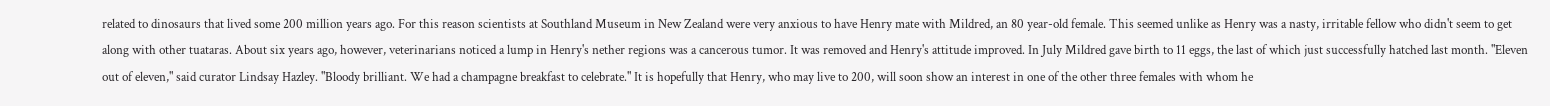related to dinosaurs that lived some 200 million years ago. For this reason scientists at Southland Museum in New Zealand were very anxious to have Henry mate with Mildred, an 80 year-old female. This seemed unlike as Henry was a nasty, irritable fellow who didn't seem to get along with other tuataras. About six years ago, however, veterinarians noticed a lump in Henry's nether regions was a cancerous tumor. It was removed and Henry's attitude improved. In July Mildred gave birth to 11 eggs, the last of which just successfully hatched last month. "Eleven out of eleven," said curator Lindsay Hazley. "Bloody brilliant. We had a champagne breakfast to celebrate." It is hopefully that Henry, who may live to 200, will soon show an interest in one of the other three females with whom he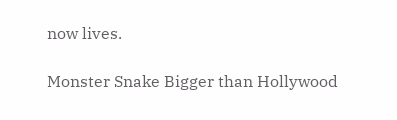now lives.

Monster Snake Bigger than Hollywood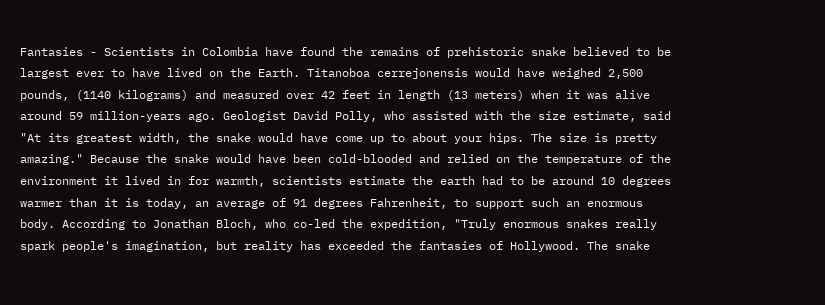Fantasies - Scientists in Colombia have found the remains of prehistoric snake believed to be largest ever to have lived on the Earth. Titanoboa cerrejonensis would have weighed 2,500 pounds, (1140 kilograms) and measured over 42 feet in length (13 meters) when it was alive around 59 million-years ago. Geologist David Polly, who assisted with the size estimate, said "At its greatest width, the snake would have come up to about your hips. The size is pretty amazing." Because the snake would have been cold-blooded and relied on the temperature of the environment it lived in for warmth, scientists estimate the earth had to be around 10 degrees warmer than it is today, an average of 91 degrees Fahrenheit, to support such an enormous body. According to Jonathan Bloch, who co-led the expedition, "Truly enormous snakes really spark people's imagination, but reality has exceeded the fantasies of Hollywood. The snake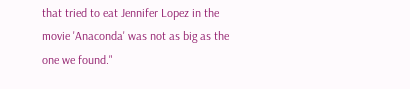that tried to eat Jennifer Lopez in the movie 'Anaconda' was not as big as the one we found."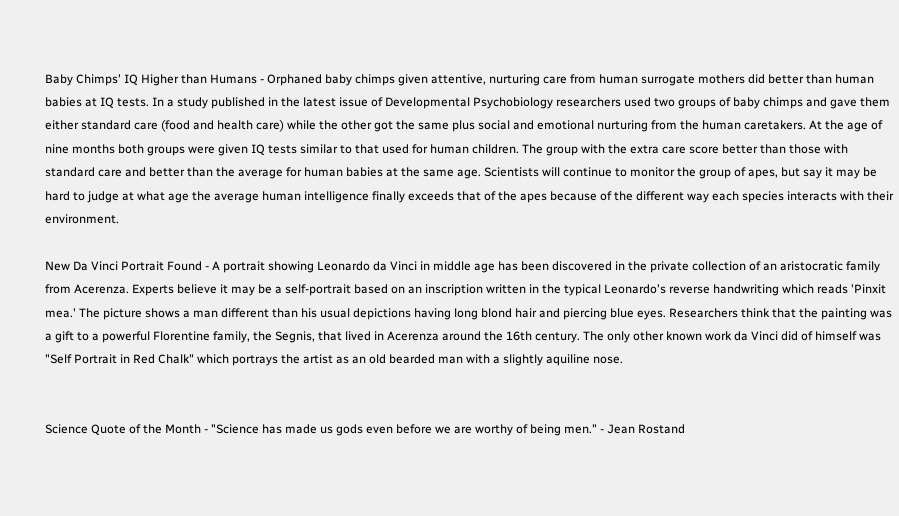Baby Chimps' IQ Higher than Humans - Orphaned baby chimps given attentive, nurturing care from human surrogate mothers did better than human babies at IQ tests. In a study published in the latest issue of Developmental Psychobiology researchers used two groups of baby chimps and gave them either standard care (food and health care) while the other got the same plus social and emotional nurturing from the human caretakers. At the age of nine months both groups were given IQ tests similar to that used for human children. The group with the extra care score better than those with standard care and better than the average for human babies at the same age. Scientists will continue to monitor the group of apes, but say it may be hard to judge at what age the average human intelligence finally exceeds that of the apes because of the different way each species interacts with their environment.

New Da Vinci Portrait Found - A portrait showing Leonardo da Vinci in middle age has been discovered in the private collection of an aristocratic family from Acerenza. Experts believe it may be a self-portrait based on an inscription written in the typical Leonardo's reverse handwriting which reads 'Pinxit mea.' The picture shows a man different than his usual depictions having long blond hair and piercing blue eyes. Researchers think that the painting was a gift to a powerful Florentine family, the Segnis, that lived in Acerenza around the 16th century. The only other known work da Vinci did of himself was "Self Portrait in Red Chalk" which portrays the artist as an old bearded man with a slightly aquiline nose.


Science Quote of the Month - "Science has made us gods even before we are worthy of being men." - Jean Rostand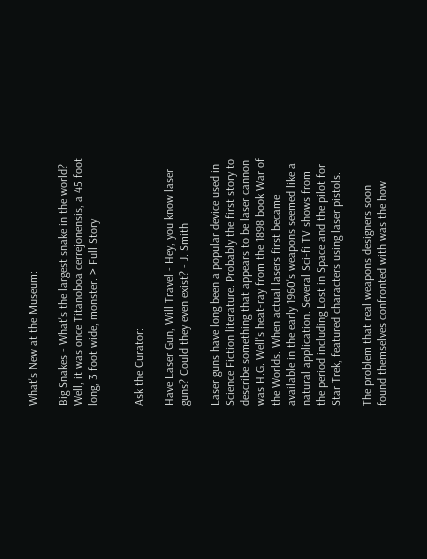What's New at the Museum:

Big Snakes - What's the largest snake in the world? Well, it was once Titanoboa cerrejonensis, a 45 foot long, 3 foot wide, monster. > Full Story


Ask the Curator:

Have Laser Gun, Will Travel - Hey, you know laser guns? Could they even exist? - J. Smith

Laser guns have long been a popular device used in Science Fiction literature. Probably the first story to describe something that appears to be laser cannon was H.G. Well's heat-ray from the 1898 book War of the Worlds. When actual lasers first became available in the early 1960's weapons seemed like a natural application. Several Sci-fi TV shows from the period including Lost in Space and the pilot for Star Trek, featured characters using laser pistols.

The problem that real weapons designers soon found themselves confronted with was the how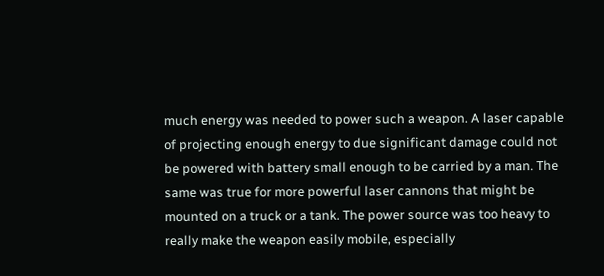much energy was needed to power such a weapon. A laser capable of projecting enough energy to due significant damage could not be powered with battery small enough to be carried by a man. The same was true for more powerful laser cannons that might be mounted on a truck or a tank. The power source was too heavy to really make the weapon easily mobile, especially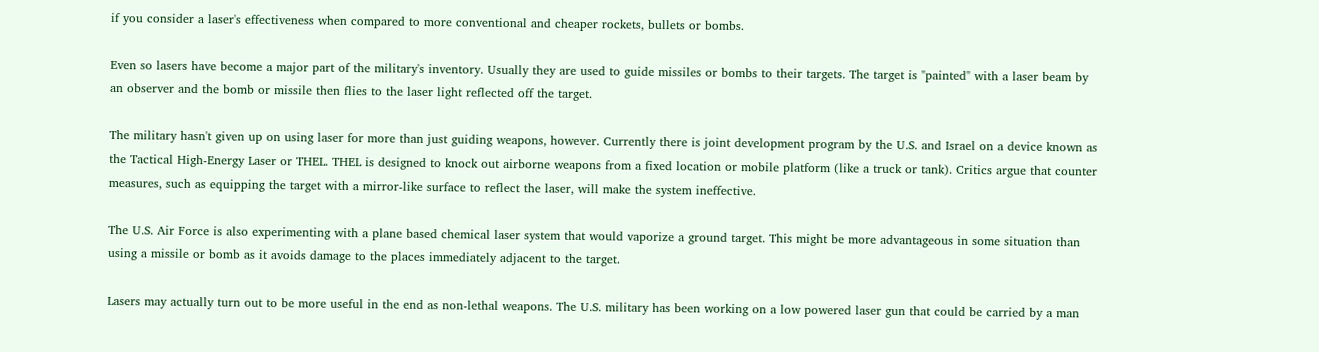if you consider a laser's effectiveness when compared to more conventional and cheaper rockets, bullets or bombs.

Even so lasers have become a major part of the military's inventory. Usually they are used to guide missiles or bombs to their targets. The target is "painted" with a laser beam by an observer and the bomb or missile then flies to the laser light reflected off the target.

The military hasn't given up on using laser for more than just guiding weapons, however. Currently there is joint development program by the U.S. and Israel on a device known as the Tactical High-Energy Laser or THEL. THEL is designed to knock out airborne weapons from a fixed location or mobile platform (like a truck or tank). Critics argue that counter measures, such as equipping the target with a mirror-like surface to reflect the laser, will make the system ineffective.

The U.S. Air Force is also experimenting with a plane based chemical laser system that would vaporize a ground target. This might be more advantageous in some situation than using a missile or bomb as it avoids damage to the places immediately adjacent to the target.

Lasers may actually turn out to be more useful in the end as non-lethal weapons. The U.S. military has been working on a low powered laser gun that could be carried by a man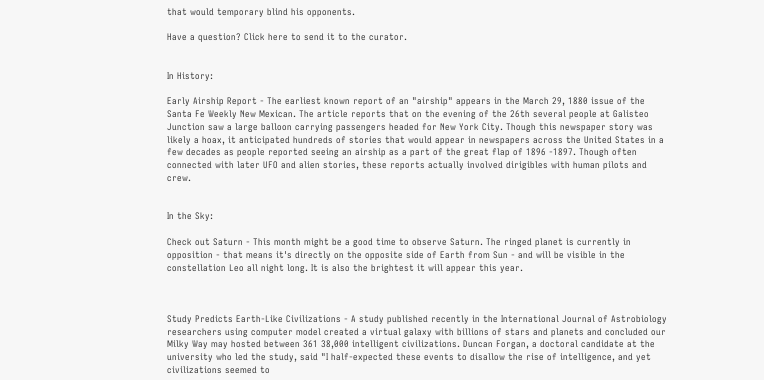that would temporary blind his opponents.

Have a question? Click here to send it to the curator.


In History:

Early Airship Report - The earliest known report of an "airship" appears in the March 29, 1880 issue of the Santa Fe Weekly New Mexican. The article reports that on the evening of the 26th several people at Galisteo Junction saw a large balloon carrying passengers headed for New York City. Though this newspaper story was likely a hoax, it anticipated hundreds of stories that would appear in newspapers across the United States in a few decades as people reported seeing an airship as a part of the great flap of 1896 -1897. Though often connected with later UFO and alien stories, these reports actually involved dirigibles with human pilots and crew.


In the Sky:

Check out Saturn - This month might be a good time to observe Saturn. The ringed planet is currently in opposition - that means it's directly on the opposite side of Earth from Sun - and will be visible in the constellation Leo all night long. It is also the brightest it will appear this year.



Study Predicts Earth-Like Civilizations - A study published recently in the International Journal of Astrobiology researchers using computer model created a virtual galaxy with billions of stars and planets and concluded our Milky Way may hosted between 361 38,000 intelligent civilizations. Duncan Forgan, a doctoral candidate at the university who led the study, said "I half-expected these events to disallow the rise of intelligence, and yet civilizations seemed to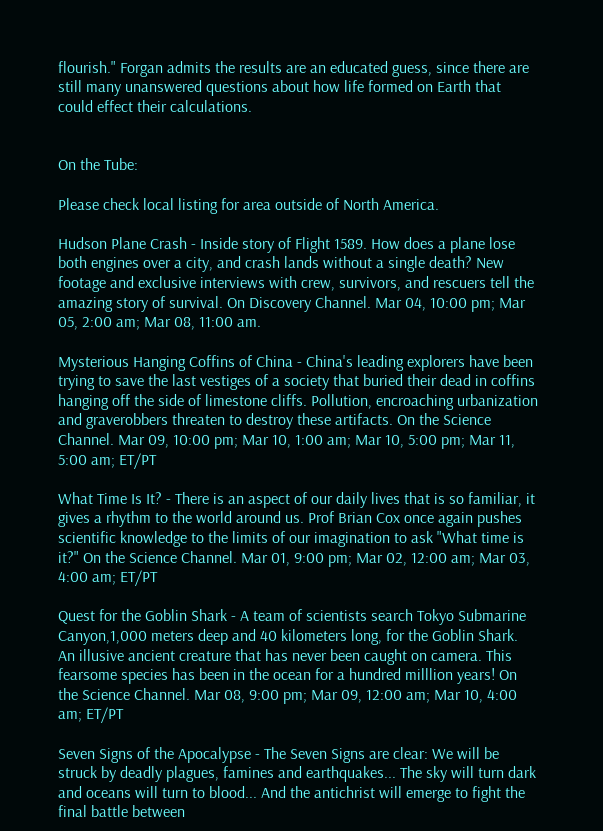flourish." Forgan admits the results are an educated guess, since there are still many unanswered questions about how life formed on Earth that could effect their calculations.


On the Tube:

Please check local listing for area outside of North America.

Hudson Plane Crash - Inside story of Flight 1589. How does a plane lose both engines over a city, and crash lands without a single death? New footage and exclusive interviews with crew, survivors, and rescuers tell the amazing story of survival. On Discovery Channel. Mar 04, 10:00 pm; Mar 05, 2:00 am; Mar 08, 11:00 am.

Mysterious Hanging Coffins of China - China's leading explorers have been trying to save the last vestiges of a society that buried their dead in coffins hanging off the side of limestone cliffs. Pollution, encroaching urbanization and graverobbers threaten to destroy these artifacts. On the Science Channel. Mar 09, 10:00 pm; Mar 10, 1:00 am; Mar 10, 5:00 pm; Mar 11, 5:00 am; ET/PT

What Time Is It? - There is an aspect of our daily lives that is so familiar, it gives a rhythm to the world around us. Prof Brian Cox once again pushes scientific knowledge to the limits of our imagination to ask "What time is it?" On the Science Channel. Mar 01, 9:00 pm; Mar 02, 12:00 am; Mar 03, 4:00 am; ET/PT

Quest for the Goblin Shark - A team of scientists search Tokyo Submarine Canyon,1,000 meters deep and 40 kilometers long, for the Goblin Shark. An illusive ancient creature that has never been caught on camera. This fearsome species has been in the ocean for a hundred milllion years! On the Science Channel. Mar 08, 9:00 pm; Mar 09, 12:00 am; Mar 10, 4:00 am; ET/PT

Seven Signs of the Apocalypse - The Seven Signs are clear: We will be struck by deadly plagues, famines and earthquakes... The sky will turn dark and oceans will turn to blood... And the antichrist will emerge to fight the final battle between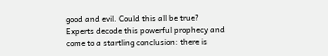good and evil. Could this all be true? Experts decode this powerful prophecy and come to a startling conclusion: there is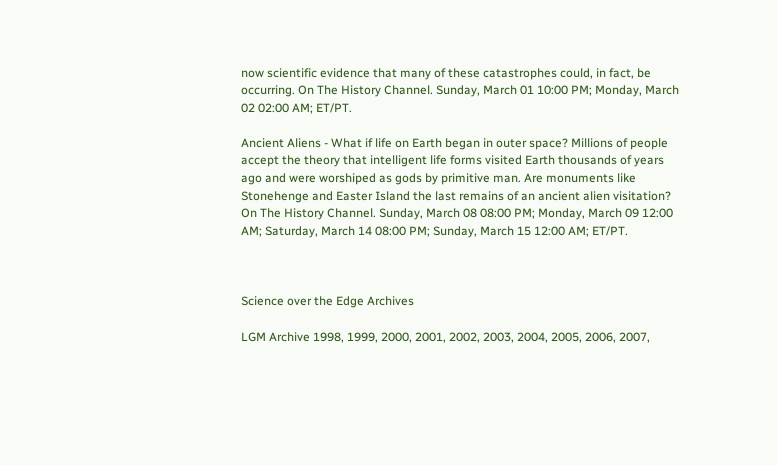now scientific evidence that many of these catastrophes could, in fact, be occurring. On The History Channel. Sunday, March 01 10:00 PM; Monday, March 02 02:00 AM; ET/PT.

Ancient Aliens - What if life on Earth began in outer space? Millions of people accept the theory that intelligent life forms visited Earth thousands of years ago and were worshiped as gods by primitive man. Are monuments like Stonehenge and Easter Island the last remains of an ancient alien visitation? On The History Channel. Sunday, March 08 08:00 PM; Monday, March 09 12:00 AM; Saturday, March 14 08:00 PM; Sunday, March 15 12:00 AM; ET/PT.



Science over the Edge Archives

LGM Archive 1998, 1999, 2000, 2001, 2002, 2003, 2004, 2005, 2006, 2007,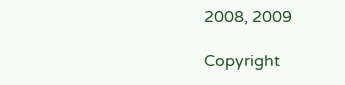2008, 2009

Copyright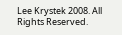Lee Krystek 2008. All Rights Reserved.